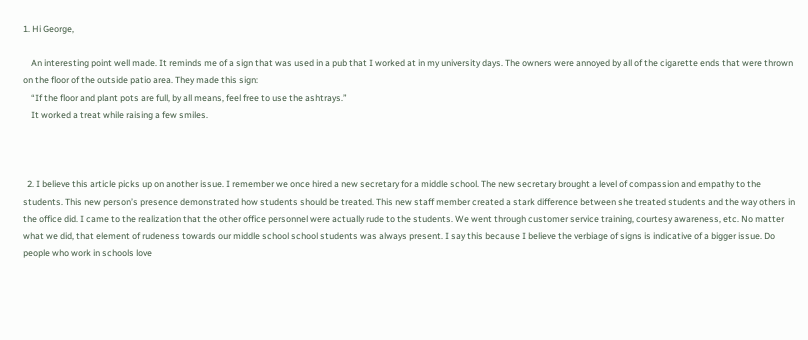1. Hi George,

    An interesting point well made. It reminds me of a sign that was used in a pub that I worked at in my university days. The owners were annoyed by all of the cigarette ends that were thrown on the floor of the outside patio area. They made this sign:
    “If the floor and plant pots are full, by all means, feel free to use the ashtrays.”
    It worked a treat while raising a few smiles.



  2. I believe this article picks up on another issue. I remember we once hired a new secretary for a middle school. The new secretary brought a level of compassion and empathy to the students. This new person’s presence demonstrated how students should be treated. This new staff member created a stark difference between she treated students and the way others in the office did. I came to the realization that the other office personnel were actually rude to the students. We went through customer service training, courtesy awareness, etc. No matter what we did, that element of rudeness towards our middle school school students was always present. I say this because I believe the verbiage of signs is indicative of a bigger issue. Do people who work in schools love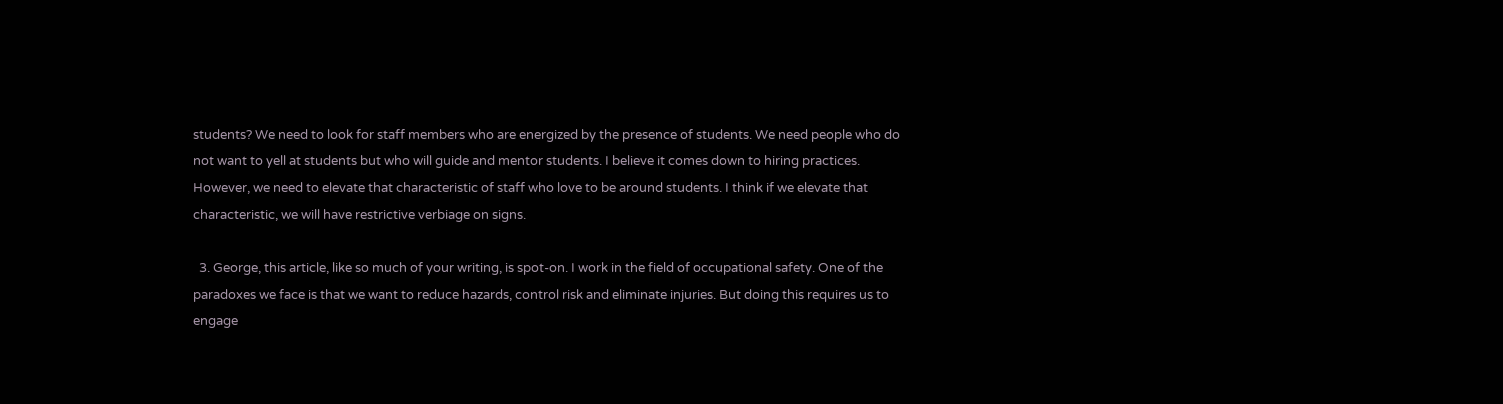students? We need to look for staff members who are energized by the presence of students. We need people who do not want to yell at students but who will guide and mentor students. I believe it comes down to hiring practices. However, we need to elevate that characteristic of staff who love to be around students. I think if we elevate that characteristic, we will have restrictive verbiage on signs.

  3. George, this article, like so much of your writing, is spot-on. I work in the field of occupational safety. One of the paradoxes we face is that we want to reduce hazards, control risk and eliminate injuries. But doing this requires us to engage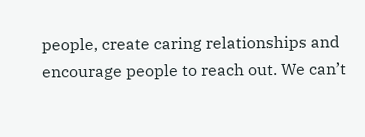people, create caring relationships and encourage people to reach out. We can’t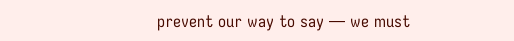prevent our way to say — we must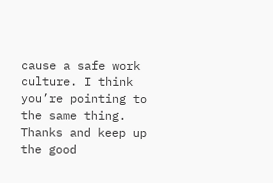cause a safe work culture. I think you’re pointing to the same thing. Thanks and keep up the good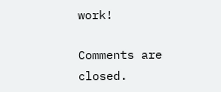work!

Comments are closed.